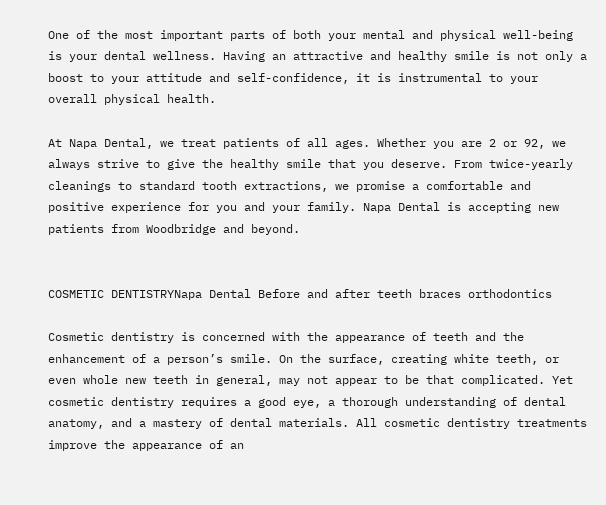One of the most important parts of both your mental and physical well-being is your dental wellness. Having an attractive and healthy smile is not only a boost to your attitude and self-confidence, it is instrumental to your overall physical health.

At Napa Dental, we treat patients of all ages. Whether you are 2 or 92, we always strive to give the healthy smile that you deserve. From twice-yearly cleanings to standard tooth extractions, we promise a comfortable and positive experience for you and your family. Napa Dental is accepting new patients from Woodbridge and beyond.


COSMETIC DENTISTRYNapa Dental Before and after teeth braces orthodontics

Cosmetic dentistry is concerned with the appearance of teeth and the enhancement of a person’s smile. On the surface, creating white teeth, or even whole new teeth in general, may not appear to be that complicated. Yet cosmetic dentistry requires a good eye, a thorough understanding of dental anatomy, and a mastery of dental materials. All cosmetic dentistry treatments improve the appearance of an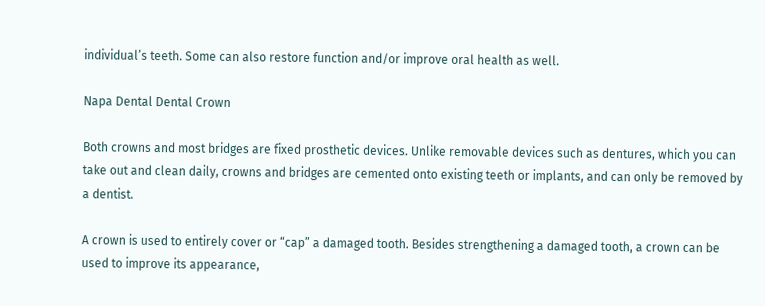individual’s teeth. Some can also restore function and/or improve oral health as well.

Napa Dental Dental Crown

Both crowns and most bridges are fixed prosthetic devices. Unlike removable devices such as dentures, which you can take out and clean daily, crowns and bridges are cemented onto existing teeth or implants, and can only be removed by a dentist.

A crown is used to entirely cover or “cap” a damaged tooth. Besides strengthening a damaged tooth, a crown can be used to improve its appearance,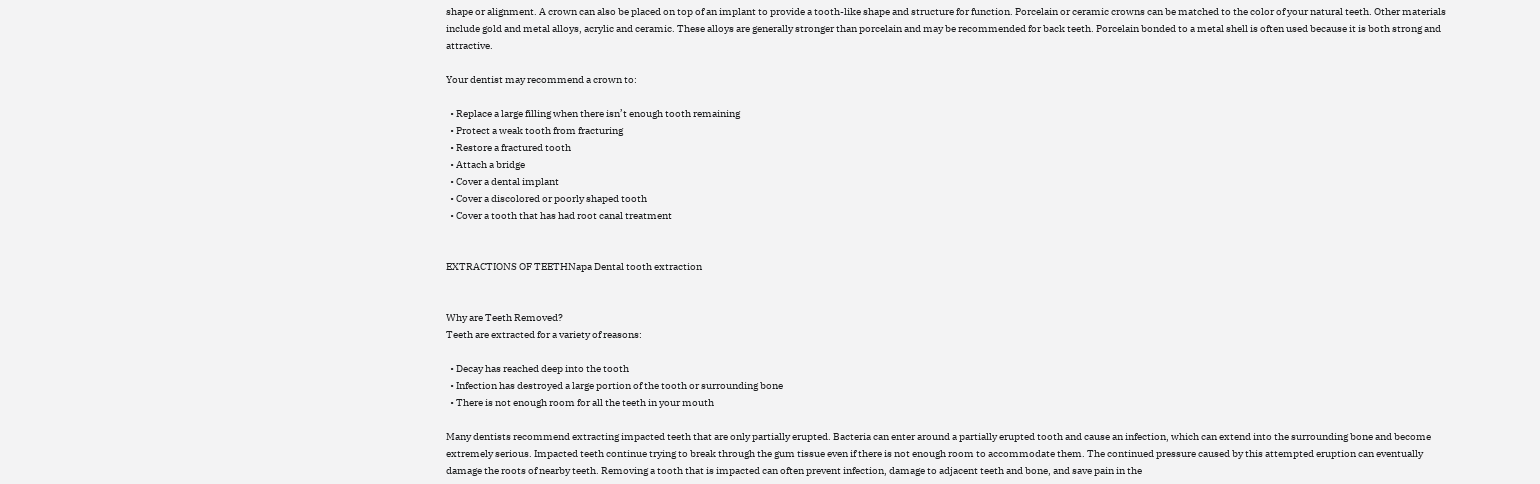shape or alignment. A crown can also be placed on top of an implant to provide a tooth-like shape and structure for function. Porcelain or ceramic crowns can be matched to the color of your natural teeth. Other materials include gold and metal alloys, acrylic and ceramic. These alloys are generally stronger than porcelain and may be recommended for back teeth. Porcelain bonded to a metal shell is often used because it is both strong and attractive.

Your dentist may recommend a crown to:

  • Replace a large filling when there isn’t enough tooth remaining
  • Protect a weak tooth from fracturing
  • Restore a fractured tooth
  • Attach a bridge
  • Cover a dental implant
  • Cover a discolored or poorly shaped tooth
  • Cover a tooth that has had root canal treatment


EXTRACTIONS OF TEETHNapa Dental tooth extraction


Why are Teeth Removed?
Teeth are extracted for a variety of reasons:

  • Decay has reached deep into the tooth
  • Infection has destroyed a large portion of the tooth or surrounding bone
  • There is not enough room for all the teeth in your mouth

Many dentists recommend extracting impacted teeth that are only partially erupted. Bacteria can enter around a partially erupted tooth and cause an infection, which can extend into the surrounding bone and become extremely serious. Impacted teeth continue trying to break through the gum tissue even if there is not enough room to accommodate them. The continued pressure caused by this attempted eruption can eventually damage the roots of nearby teeth. Removing a tooth that is impacted can often prevent infection, damage to adjacent teeth and bone, and save pain in the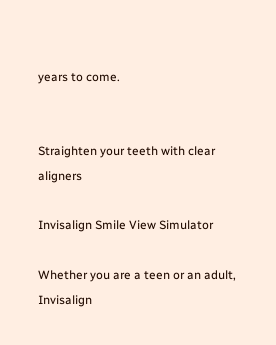years to come.


Straighten your teeth with clear aligners

Invisalign Smile View Simulator

Whether you are a teen or an adult, Invisalign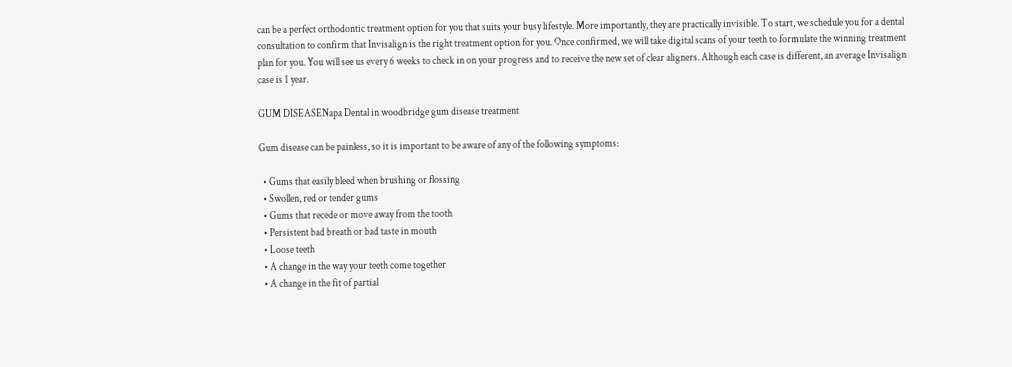can be a perfect orthodontic treatment option for you that suits your busy lifestyle. More importantly, they are practically invisible. To start, we schedule you for a dental consultation to confirm that Invisalign is the right treatment option for you. Once confirmed, we will take digital scans of your teeth to formulate the winning treatment plan for you. You will see us every 6 weeks to check in on your progress and to receive the new set of clear aligners. Although each case is different, an average Invisalign case is 1 year.

GUM DISEASENapa Dental in woodbridge gum disease treatment

Gum disease can be painless, so it is important to be aware of any of the following symptoms:

  • Gums that easily bleed when brushing or flossing
  • Swollen, red or tender gums
  • Gums that recede or move away from the tooth
  • Persistent bad breath or bad taste in mouth
  • Loose teeth
  • A change in the way your teeth come together
  • A change in the fit of partial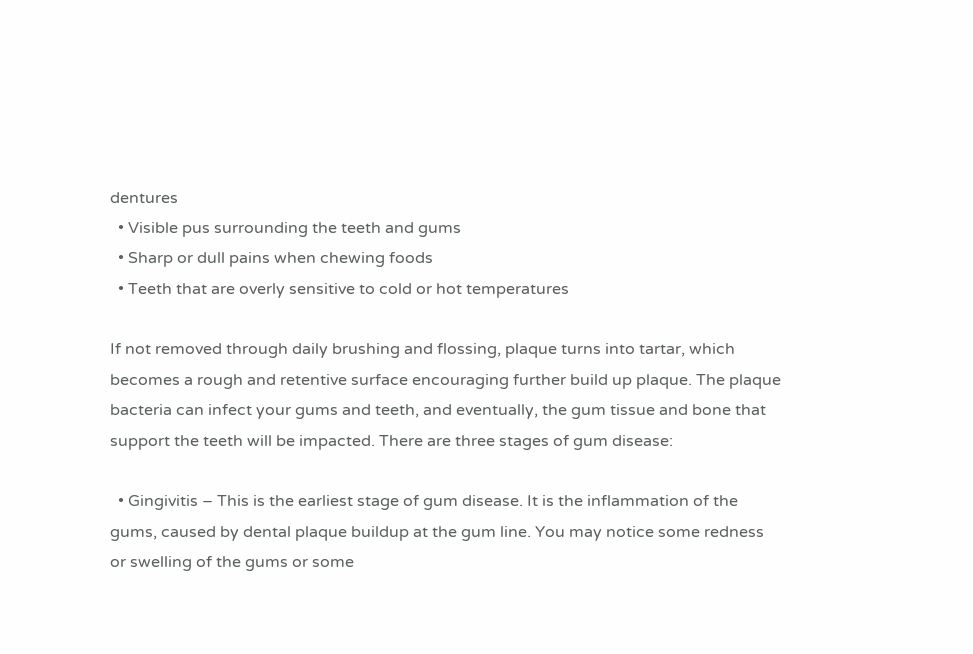dentures
  • Visible pus surrounding the teeth and gums
  • Sharp or dull pains when chewing foods
  • Teeth that are overly sensitive to cold or hot temperatures

If not removed through daily brushing and flossing, plaque turns into tartar, which becomes a rough and retentive surface encouraging further build up plaque. The plaque bacteria can infect your gums and teeth, and eventually, the gum tissue and bone that support the teeth will be impacted. There are three stages of gum disease:

  • Gingivitis – This is the earliest stage of gum disease. It is the inflammation of the gums, caused by dental plaque buildup at the gum line. You may notice some redness or swelling of the gums or some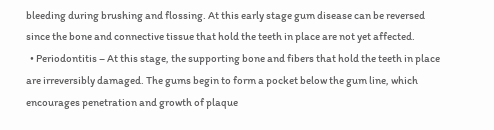bleeding during brushing and flossing. At this early stage gum disease can be reversed since the bone and connective tissue that hold the teeth in place are not yet affected.
  • Periodontitis – At this stage, the supporting bone and fibers that hold the teeth in place are irreversibly damaged. The gums begin to form a pocket below the gum line, which encourages penetration and growth of plaque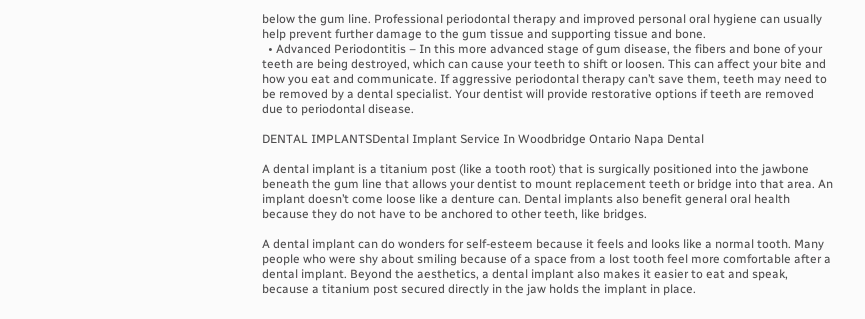below the gum line. Professional periodontal therapy and improved personal oral hygiene can usually help prevent further damage to the gum tissue and supporting tissue and bone.
  • Advanced Periodontitis – In this more advanced stage of gum disease, the fibers and bone of your teeth are being destroyed, which can cause your teeth to shift or loosen. This can affect your bite and how you eat and communicate. If aggressive periodontal therapy can’t save them, teeth may need to be removed by a dental specialist. Your dentist will provide restorative options if teeth are removed due to periodontal disease.

DENTAL IMPLANTSDental Implant Service In Woodbridge Ontario Napa Dental

A dental implant is a titanium post (like a tooth root) that is surgically positioned into the jawbone beneath the gum line that allows your dentist to mount replacement teeth or bridge into that area. An implant doesn’t come loose like a denture can. Dental implants also benefit general oral health because they do not have to be anchored to other teeth, like bridges.

A dental implant can do wonders for self-esteem because it feels and looks like a normal tooth. Many people who were shy about smiling because of a space from a lost tooth feel more comfortable after a dental implant. Beyond the aesthetics, a dental implant also makes it easier to eat and speak, because a titanium post secured directly in the jaw holds the implant in place.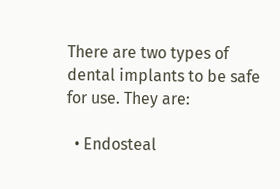There are two types of dental implants to be safe for use. They are:

  • Endosteal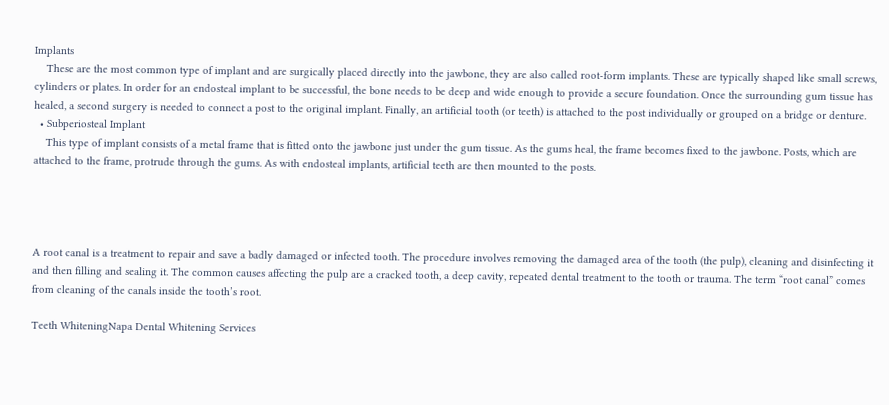Implants
    These are the most common type of implant and are surgically placed directly into the jawbone, they are also called root-form implants. These are typically shaped like small screws, cylinders or plates. In order for an endosteal implant to be successful, the bone needs to be deep and wide enough to provide a secure foundation. Once the surrounding gum tissue has healed, a second surgery is needed to connect a post to the original implant. Finally, an artificial tooth (or teeth) is attached to the post individually or grouped on a bridge or denture.
  • Subperiosteal Implant
    This type of implant consists of a metal frame that is fitted onto the jawbone just under the gum tissue. As the gums heal, the frame becomes fixed to the jawbone. Posts, which are attached to the frame, protrude through the gums. As with endosteal implants, artificial teeth are then mounted to the posts.




A root canal is a treatment to repair and save a badly damaged or infected tooth. The procedure involves removing the damaged area of the tooth (the pulp), cleaning and disinfecting it and then filling and sealing it. The common causes affecting the pulp are a cracked tooth, a deep cavity, repeated dental treatment to the tooth or trauma. The term “root canal” comes from cleaning of the canals inside the tooth’s root.

Teeth WhiteningNapa Dental Whitening Services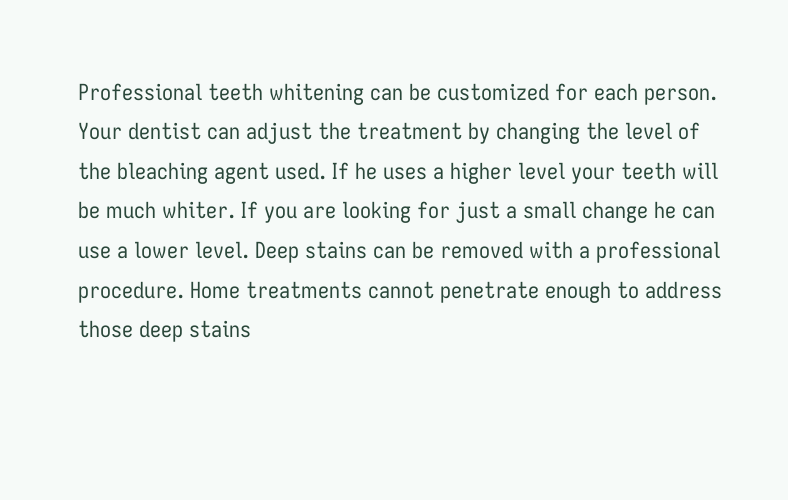Professional teeth whitening can be customized for each person. Your dentist can adjust the treatment by changing the level of the bleaching agent used. If he uses a higher level your teeth will be much whiter. If you are looking for just a small change he can use a lower level. Deep stains can be removed with a professional procedure. Home treatments cannot penetrate enough to address those deep stains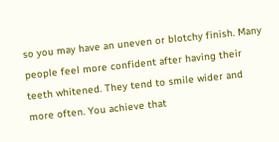so you may have an uneven or blotchy finish. Many people feel more confident after having their teeth whitened. They tend to smile wider and more often. You achieve that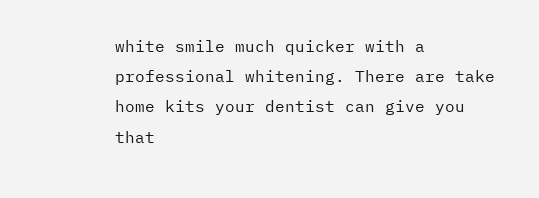white smile much quicker with a professional whitening. There are take home kits your dentist can give you that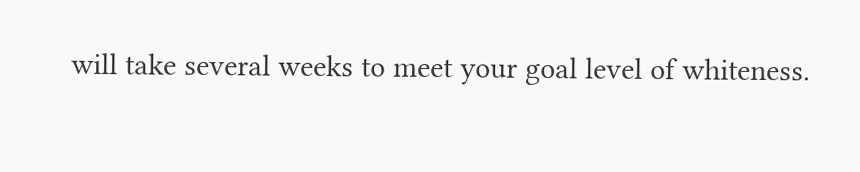will take several weeks to meet your goal level of whiteness.